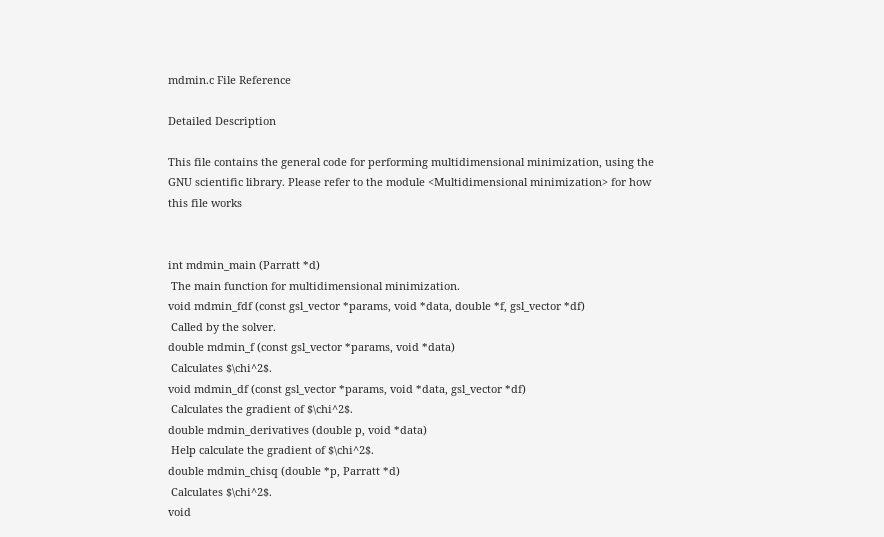mdmin.c File Reference

Detailed Description

This file contains the general code for performing multidimensional minimization, using the GNU scientific library. Please refer to the module <Multidimensional minimization> for how this file works


int mdmin_main (Parratt *d)
 The main function for multidimensional minimization.
void mdmin_fdf (const gsl_vector *params, void *data, double *f, gsl_vector *df)
 Called by the solver.
double mdmin_f (const gsl_vector *params, void *data)
 Calculates $\chi^2$.
void mdmin_df (const gsl_vector *params, void *data, gsl_vector *df)
 Calculates the gradient of $\chi^2$.
double mdmin_derivatives (double p, void *data)
 Help calculate the gradient of $\chi^2$.
double mdmin_chisq (double *p, Parratt *d)
 Calculates $\chi^2$.
void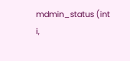mdmin_status (int i,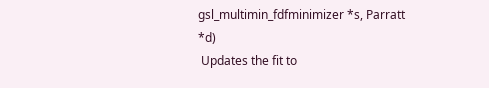gsl_multimin_fdfminimizer *s, Parratt *d)
 Updates the fit to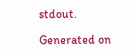stdout.

Generated on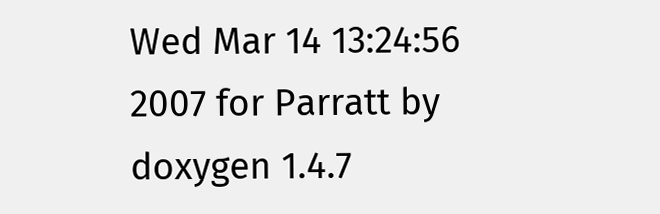Wed Mar 14 13:24:56 2007 for Parratt by  doxygen 1.4.7